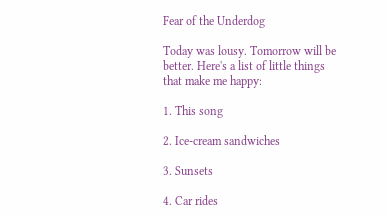Fear of the Underdog

Today was lousy. Tomorrow will be better. Here's a list of little things that make me happy:

1. This song

2. Ice-cream sandwiches

3. Sunsets

4. Car rides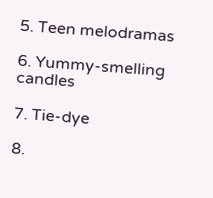5. Teen melodramas

6. Yummy-smelling candles

7. Tie-dye

8.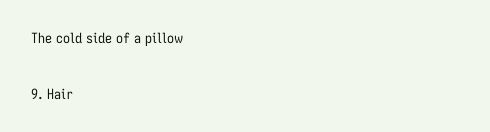The cold side of a pillow

9. Hair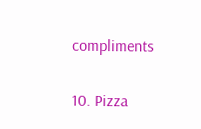compliments

10. Pizza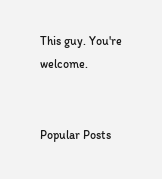This guy. You're welcome.


Popular Posts